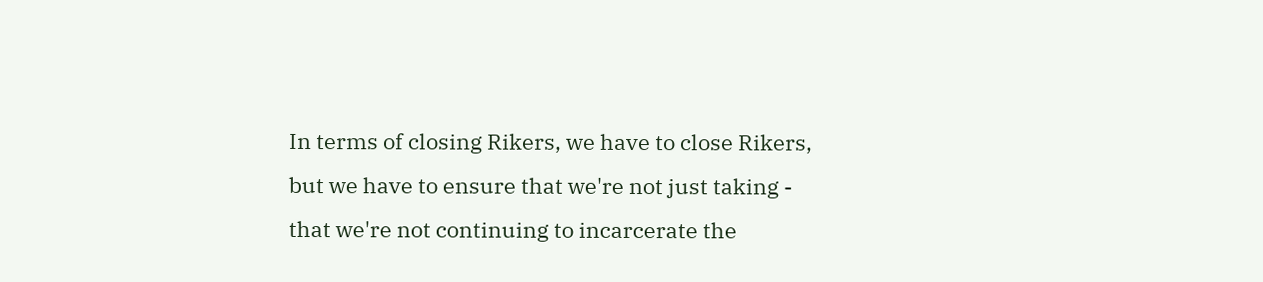In terms of closing Rikers, we have to close Rikers, but we have to ensure that we're not just taking - that we're not continuing to incarcerate the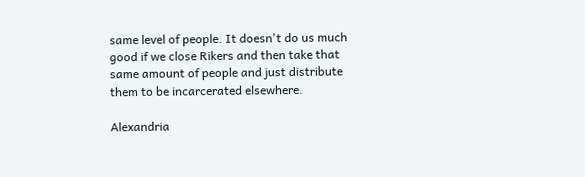same level of people. It doesn't do us much good if we close Rikers and then take that same amount of people and just distribute them to be incarcerated elsewhere.

Alexandria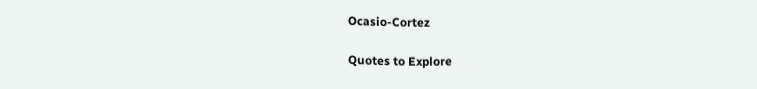Ocasio-Cortez

Quotes to Explore